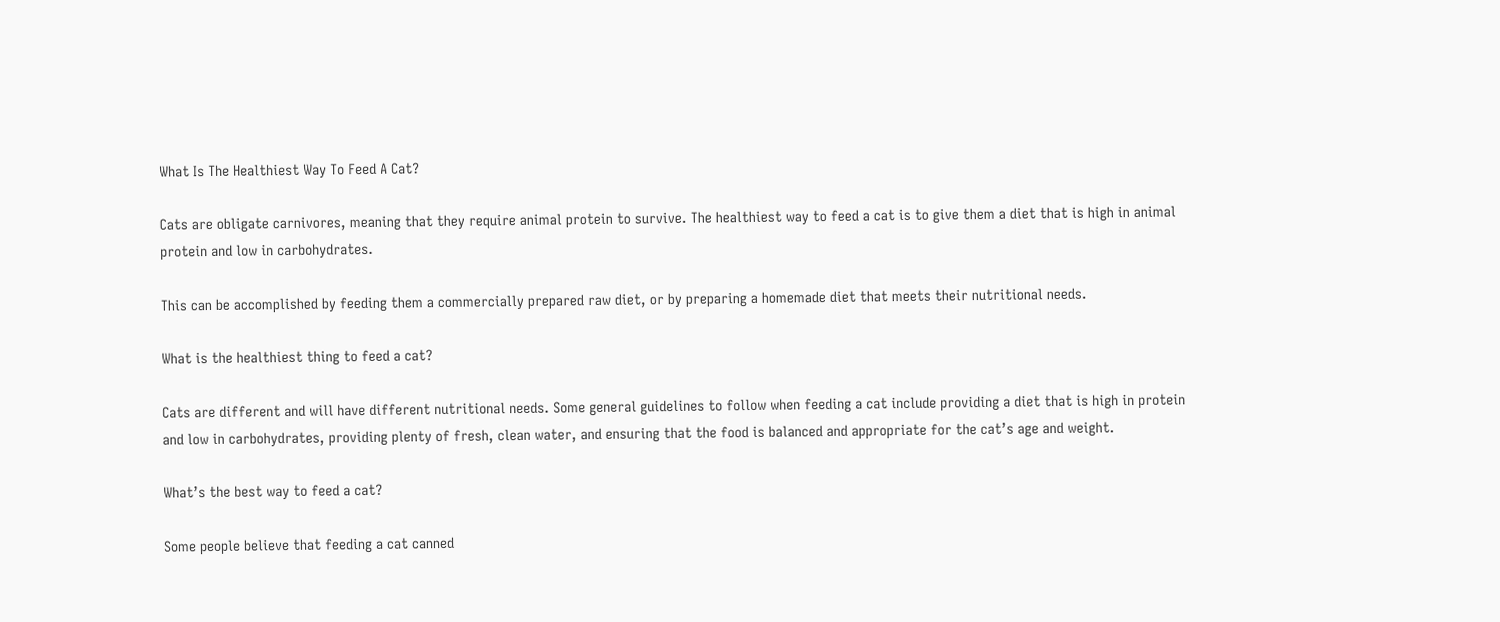What Is The Healthiest Way To Feed A Cat?

Cats are obligate carnivores, meaning that they require animal protein to survive. The healthiest way to feed a cat is to give them a diet that is high in animal protein and low in carbohydrates.

This can be accomplished by feeding them a commercially prepared raw diet, or by preparing a homemade diet that meets their nutritional needs.

What is the healthiest thing to feed a cat?

Cats are different and will have different nutritional needs. Some general guidelines to follow when feeding a cat include providing a diet that is high in protein and low in carbohydrates, providing plenty of fresh, clean water, and ensuring that the food is balanced and appropriate for the cat’s age and weight.

What’s the best way to feed a cat?

Some people believe that feeding a cat canned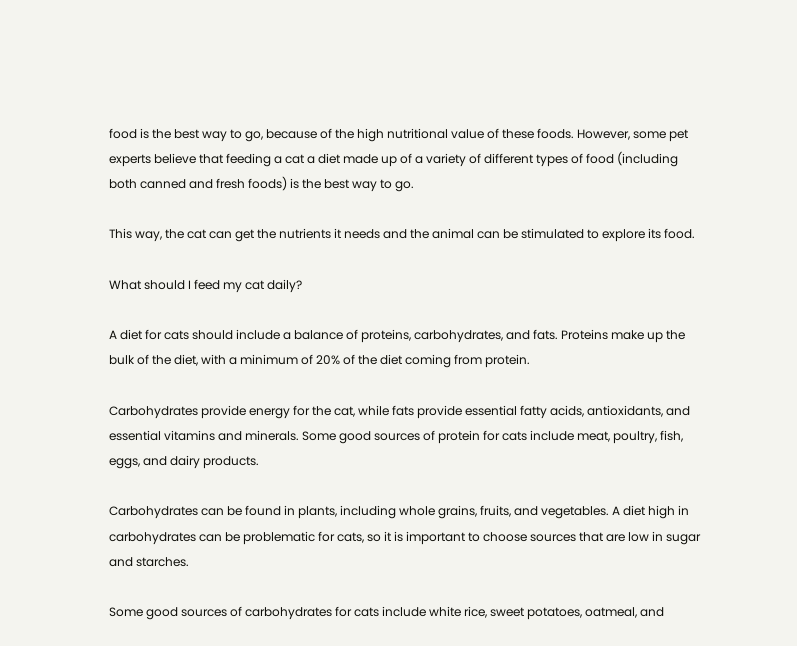food is the best way to go, because of the high nutritional value of these foods. However, some pet experts believe that feeding a cat a diet made up of a variety of different types of food (including both canned and fresh foods) is the best way to go.

This way, the cat can get the nutrients it needs and the animal can be stimulated to explore its food.

What should I feed my cat daily?

A diet for cats should include a balance of proteins, carbohydrates, and fats. Proteins make up the bulk of the diet, with a minimum of 20% of the diet coming from protein.

Carbohydrates provide energy for the cat, while fats provide essential fatty acids, antioxidants, and essential vitamins and minerals. Some good sources of protein for cats include meat, poultry, fish, eggs, and dairy products.

Carbohydrates can be found in plants, including whole grains, fruits, and vegetables. A diet high in carbohydrates can be problematic for cats, so it is important to choose sources that are low in sugar and starches.

Some good sources of carbohydrates for cats include white rice, sweet potatoes, oatmeal, and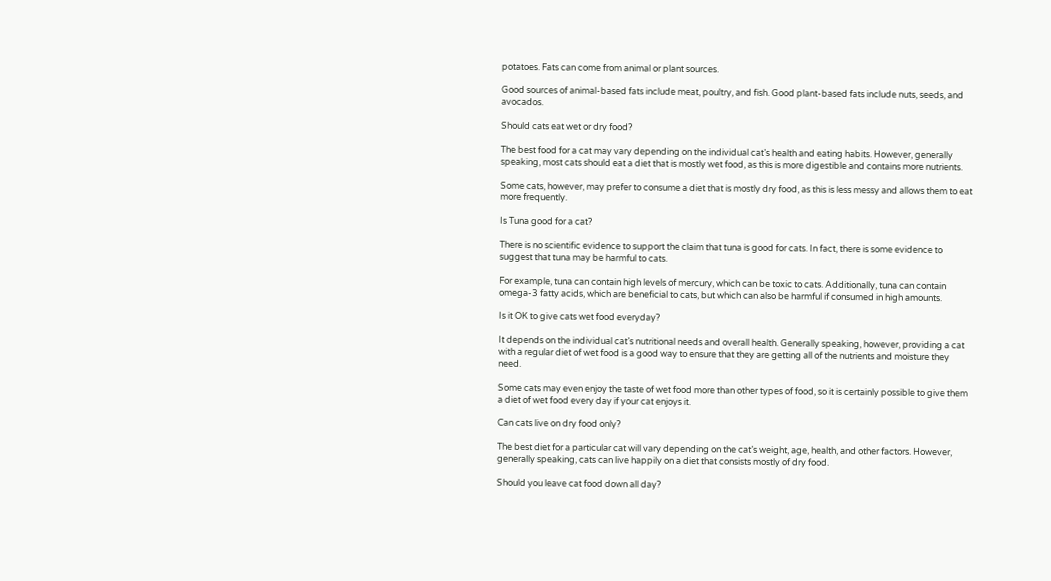potatoes. Fats can come from animal or plant sources.

Good sources of animal-based fats include meat, poultry, and fish. Good plant-based fats include nuts, seeds, and avocados.

Should cats eat wet or dry food?

The best food for a cat may vary depending on the individual cat’s health and eating habits. However, generally speaking, most cats should eat a diet that is mostly wet food, as this is more digestible and contains more nutrients.

Some cats, however, may prefer to consume a diet that is mostly dry food, as this is less messy and allows them to eat more frequently.

Is Tuna good for a cat?

There is no scientific evidence to support the claim that tuna is good for cats. In fact, there is some evidence to suggest that tuna may be harmful to cats.

For example, tuna can contain high levels of mercury, which can be toxic to cats. Additionally, tuna can contain omega-3 fatty acids, which are beneficial to cats, but which can also be harmful if consumed in high amounts.

Is it OK to give cats wet food everyday?

It depends on the individual cat’s nutritional needs and overall health. Generally speaking, however, providing a cat with a regular diet of wet food is a good way to ensure that they are getting all of the nutrients and moisture they need.

Some cats may even enjoy the taste of wet food more than other types of food, so it is certainly possible to give them a diet of wet food every day if your cat enjoys it.

Can cats live on dry food only?

The best diet for a particular cat will vary depending on the cat’s weight, age, health, and other factors. However, generally speaking, cats can live happily on a diet that consists mostly of dry food.

Should you leave cat food down all day?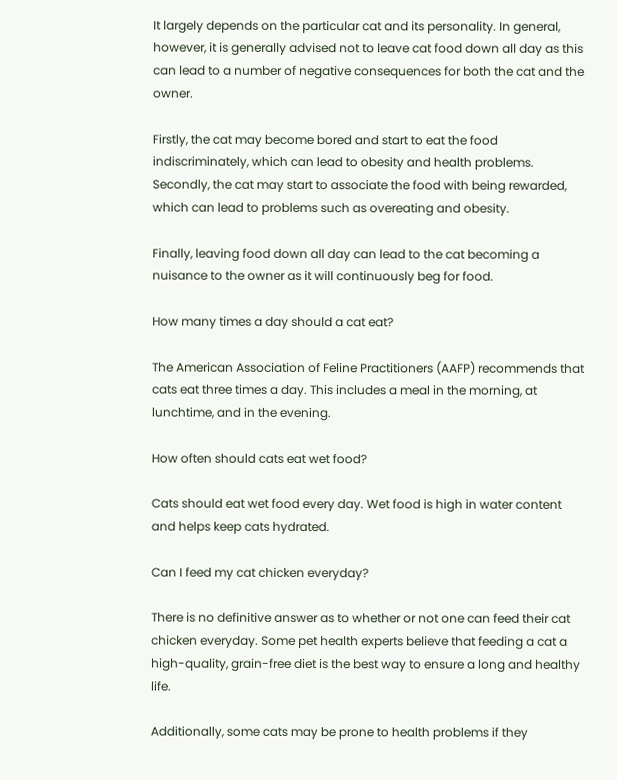It largely depends on the particular cat and its personality. In general, however, it is generally advised not to leave cat food down all day as this can lead to a number of negative consequences for both the cat and the owner.

Firstly, the cat may become bored and start to eat the food indiscriminately, which can lead to obesity and health problems. Secondly, the cat may start to associate the food with being rewarded, which can lead to problems such as overeating and obesity.

Finally, leaving food down all day can lead to the cat becoming a nuisance to the owner as it will continuously beg for food.

How many times a day should a cat eat?

The American Association of Feline Practitioners (AAFP) recommends that cats eat three times a day. This includes a meal in the morning, at lunchtime, and in the evening.

How often should cats eat wet food?

Cats should eat wet food every day. Wet food is high in water content and helps keep cats hydrated.

Can I feed my cat chicken everyday?

There is no definitive answer as to whether or not one can feed their cat chicken everyday. Some pet health experts believe that feeding a cat a high-quality, grain-free diet is the best way to ensure a long and healthy life.

Additionally, some cats may be prone to health problems if they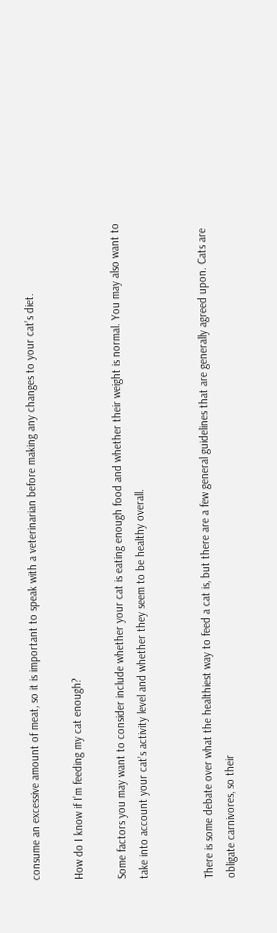consume an excessive amount of meat, so it is important to speak with a veterinarian before making any changes to your cat’s diet.

How do I know if I’m feeding my cat enough?

Some factors you may want to consider include whether your cat is eating enough food and whether their weight is normal. You may also want to take into account your cat’s activity level and whether they seem to be healthy overall.


There is some debate over what the healthiest way to feed a cat is, but there are a few general guidelines that are generally agreed upon. Cats are obligate carnivores, so their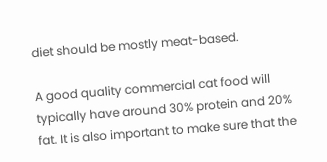diet should be mostly meat-based.

A good quality commercial cat food will typically have around 30% protein and 20% fat. It is also important to make sure that the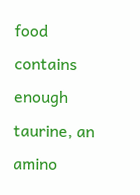food contains enough taurine, an amino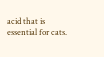acid that is essential for cats.